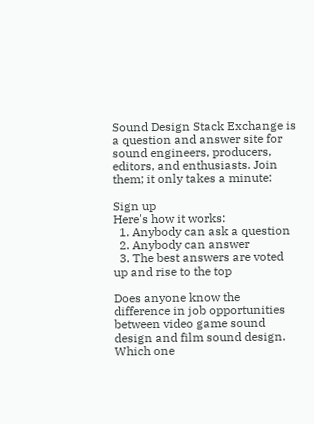Sound Design Stack Exchange is a question and answer site for sound engineers, producers, editors, and enthusiasts. Join them; it only takes a minute:

Sign up
Here's how it works:
  1. Anybody can ask a question
  2. Anybody can answer
  3. The best answers are voted up and rise to the top

Does anyone know the difference in job opportunities between video game sound design and film sound design. Which one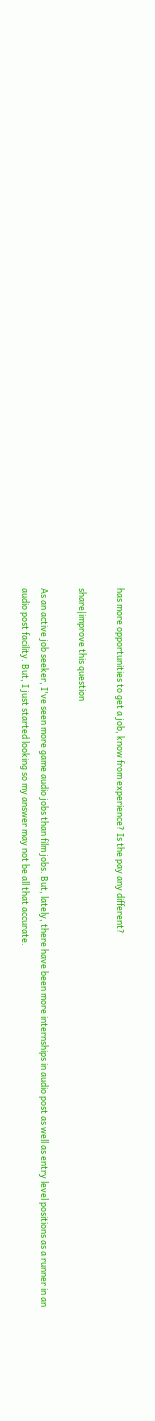has more opportunities to get a job, know from experience? Is the pay any different?

share|improve this question

As an active job seeker, I've seen more game audio jobs than film jobs. But, lately, there have been more internships in audio post as well as entry level positions as a runner in an audio post facility. But, I just started looking so my answer may not be all that accurate.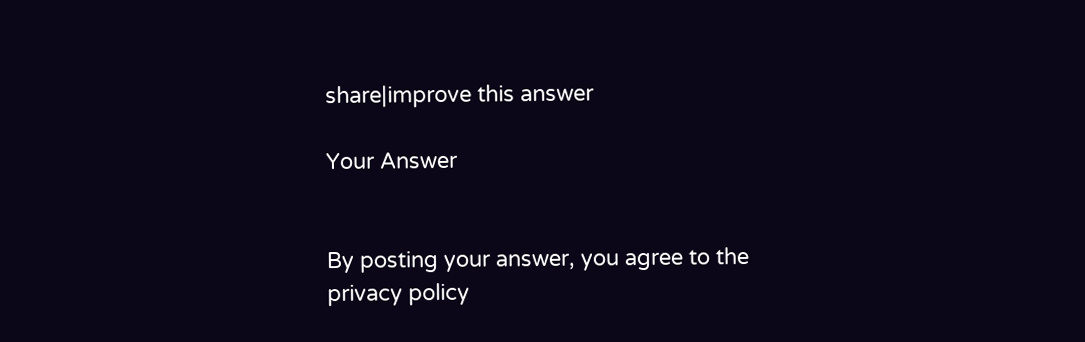share|improve this answer

Your Answer


By posting your answer, you agree to the privacy policy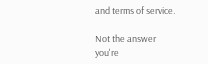and terms of service.

Not the answer you're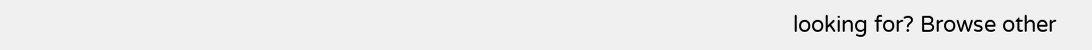looking for? Browse other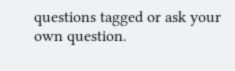questions tagged or ask your own question.